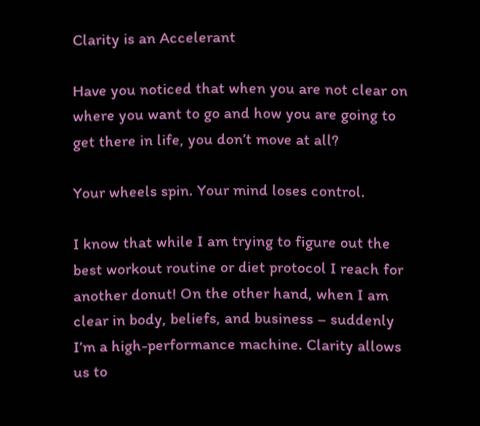Clarity is an Accelerant

Have you noticed that when you are not clear on where you want to go and how you are going to get there in life, you don’t move at all?

Your wheels spin. Your mind loses control.

I know that while I am trying to figure out the best workout routine or diet protocol I reach for another donut! On the other hand, when I am clear in body, beliefs, and business – suddenly I’m a high-performance machine. Clarity allows us to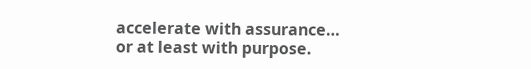accelerate with assurance… or at least with purpose.